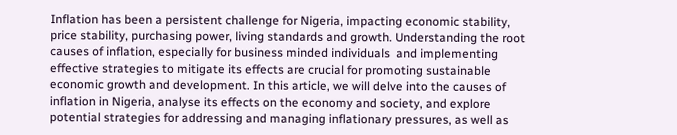Inflation has been a persistent challenge for Nigeria, impacting economic stability, price stability, purchasing power, living standards and growth. Understanding the root causes of inflation, especially for business minded individuals  and implementing effective strategies to mitigate its effects are crucial for promoting sustainable economic growth and development. In this article, we will delve into the causes of inflation in Nigeria, analyse its effects on the economy and society, and explore potential strategies for addressing and managing inflationary pressures, as well as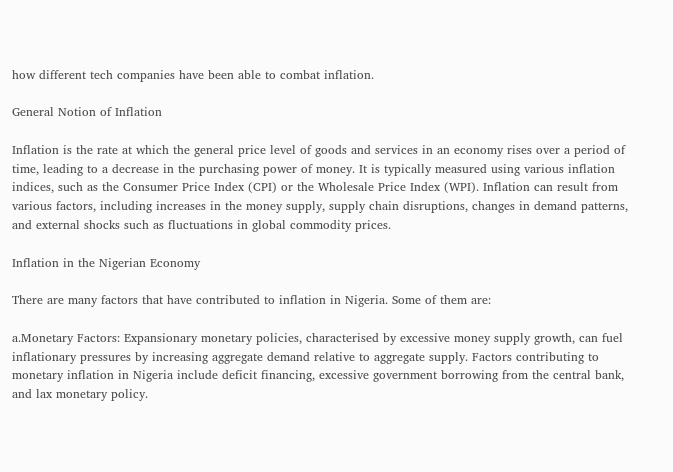how different tech companies have been able to combat inflation.

General Notion of Inflation

Inflation is the rate at which the general price level of goods and services in an economy rises over a period of time, leading to a decrease in the purchasing power of money. It is typically measured using various inflation indices, such as the Consumer Price Index (CPI) or the Wholesale Price Index (WPI). Inflation can result from various factors, including increases in the money supply, supply chain disruptions, changes in demand patterns, and external shocks such as fluctuations in global commodity prices.

Inflation in the Nigerian Economy

There are many factors that have contributed to inflation in Nigeria. Some of them are:

a.Monetary Factors: Expansionary monetary policies, characterised by excessive money supply growth, can fuel inflationary pressures by increasing aggregate demand relative to aggregate supply. Factors contributing to monetary inflation in Nigeria include deficit financing, excessive government borrowing from the central bank, and lax monetary policy.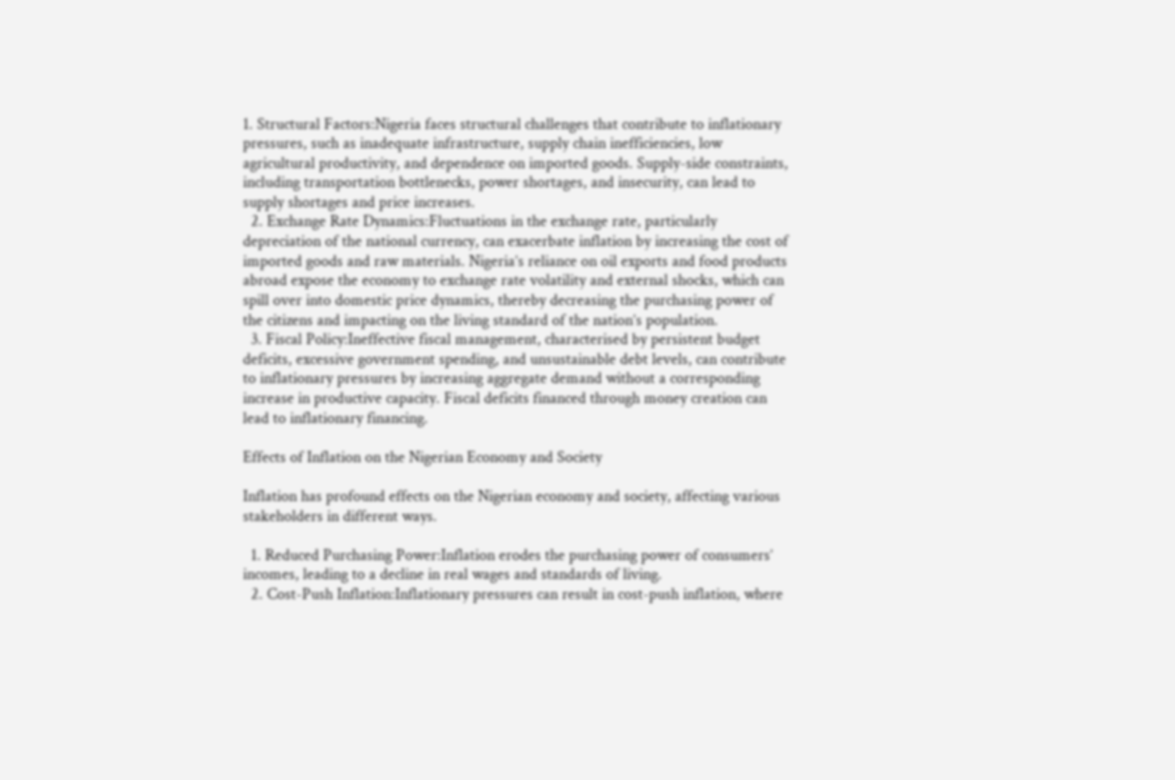1. Structural Factors:Nigeria faces structural challenges that contribute to inflationary pressures, such as inadequate infrastructure, supply chain inefficiencies, low agricultural productivity, and dependence on imported goods. Supply-side constraints, including transportation bottlenecks, power shortages, and insecurity, can lead to supply shortages and price increases.
  2. Exchange Rate Dynamics:Fluctuations in the exchange rate, particularly depreciation of the national currency, can exacerbate inflation by increasing the cost of imported goods and raw materials. Nigeria’s reliance on oil exports and food products abroad expose the economy to exchange rate volatility and external shocks, which can spill over into domestic price dynamics, thereby decreasing the purchasing power of the citizens and impacting on the living standard of the nation’s population.
  3. Fiscal Policy:Ineffective fiscal management, characterised by persistent budget deficits, excessive government spending, and unsustainable debt levels, can contribute to inflationary pressures by increasing aggregate demand without a corresponding increase in productive capacity. Fiscal deficits financed through money creation can lead to inflationary financing.

Effects of Inflation on the Nigerian Economy and Society

Inflation has profound effects on the Nigerian economy and society, affecting various stakeholders in different ways.

  1. Reduced Purchasing Power:Inflation erodes the purchasing power of consumers’ incomes, leading to a decline in real wages and standards of living.
  2. Cost-Push Inflation:Inflationary pressures can result in cost-push inflation, where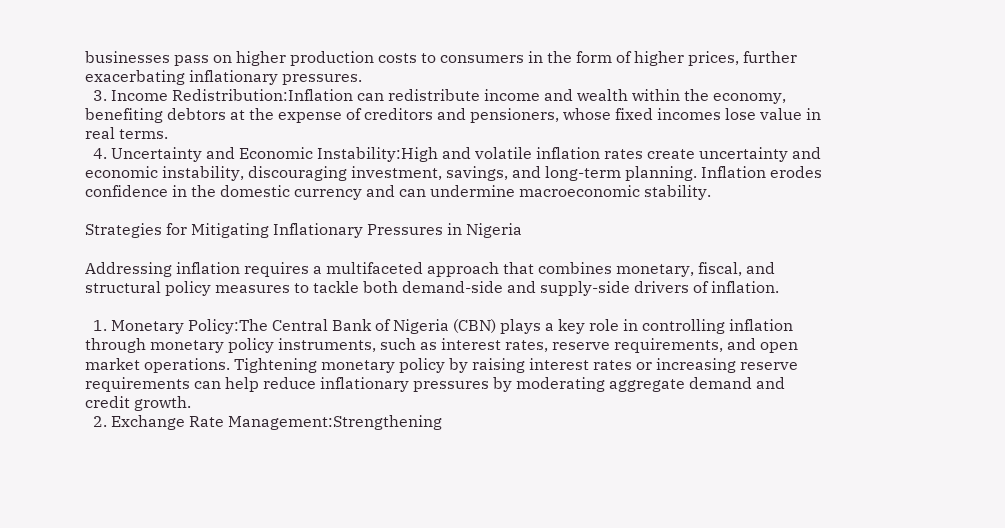businesses pass on higher production costs to consumers in the form of higher prices, further exacerbating inflationary pressures.
  3. Income Redistribution:Inflation can redistribute income and wealth within the economy, benefiting debtors at the expense of creditors and pensioners, whose fixed incomes lose value in real terms.
  4. Uncertainty and Economic Instability:High and volatile inflation rates create uncertainty and economic instability, discouraging investment, savings, and long-term planning. Inflation erodes confidence in the domestic currency and can undermine macroeconomic stability.

Strategies for Mitigating Inflationary Pressures in Nigeria

Addressing inflation requires a multifaceted approach that combines monetary, fiscal, and structural policy measures to tackle both demand-side and supply-side drivers of inflation.

  1. Monetary Policy:The Central Bank of Nigeria (CBN) plays a key role in controlling inflation through monetary policy instruments, such as interest rates, reserve requirements, and open market operations. Tightening monetary policy by raising interest rates or increasing reserve requirements can help reduce inflationary pressures by moderating aggregate demand and credit growth.
  2. Exchange Rate Management:Strengthening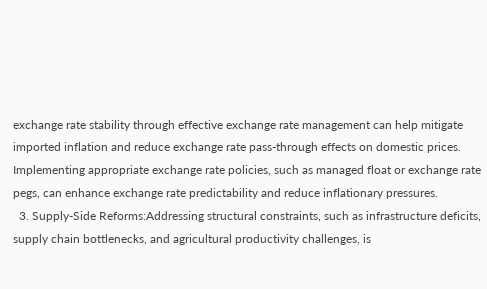exchange rate stability through effective exchange rate management can help mitigate imported inflation and reduce exchange rate pass-through effects on domestic prices. Implementing appropriate exchange rate policies, such as managed float or exchange rate pegs, can enhance exchange rate predictability and reduce inflationary pressures.
  3. Supply-Side Reforms:Addressing structural constraints, such as infrastructure deficits, supply chain bottlenecks, and agricultural productivity challenges, is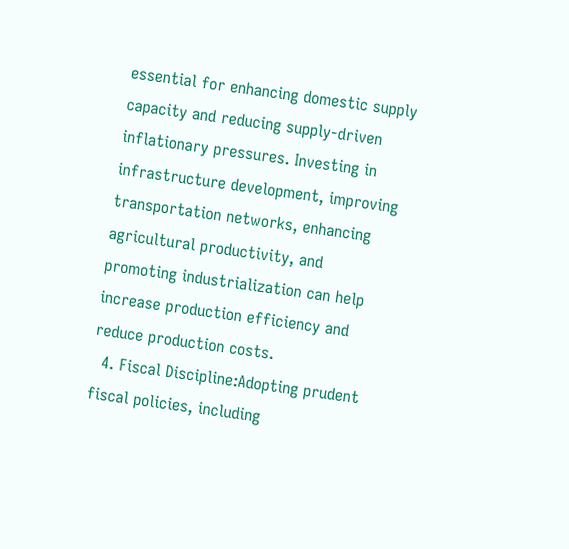essential for enhancing domestic supply capacity and reducing supply-driven inflationary pressures. Investing in infrastructure development, improving transportation networks, enhancing agricultural productivity, and promoting industrialization can help increase production efficiency and reduce production costs.
  4. Fiscal Discipline:Adopting prudent fiscal policies, including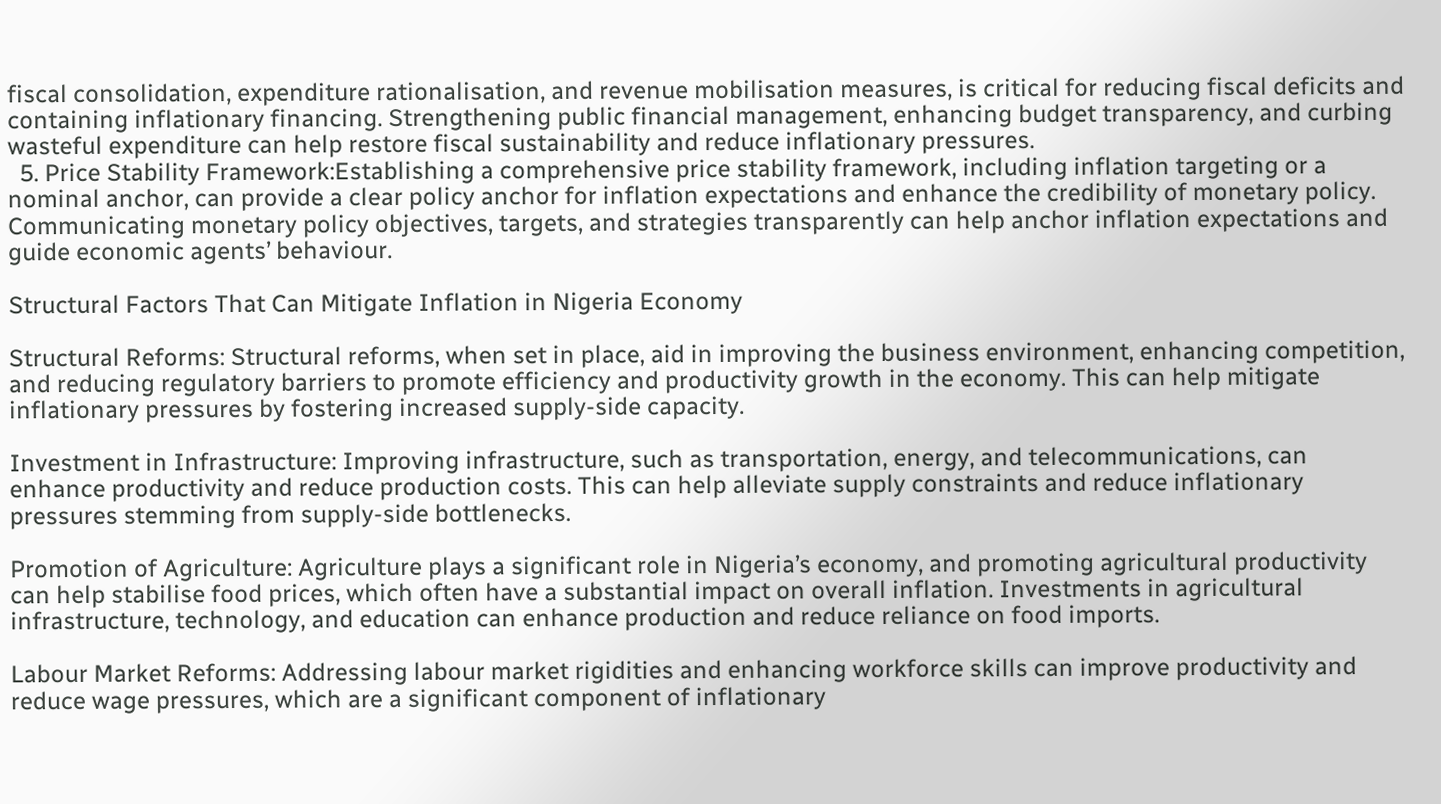fiscal consolidation, expenditure rationalisation, and revenue mobilisation measures, is critical for reducing fiscal deficits and containing inflationary financing. Strengthening public financial management, enhancing budget transparency, and curbing wasteful expenditure can help restore fiscal sustainability and reduce inflationary pressures.
  5. Price Stability Framework:Establishing a comprehensive price stability framework, including inflation targeting or a nominal anchor, can provide a clear policy anchor for inflation expectations and enhance the credibility of monetary policy. Communicating monetary policy objectives, targets, and strategies transparently can help anchor inflation expectations and guide economic agents’ behaviour.

Structural Factors That Can Mitigate Inflation in Nigeria Economy

Structural Reforms: Structural reforms, when set in place, aid in improving the business environment, enhancing competition, and reducing regulatory barriers to promote efficiency and productivity growth in the economy. This can help mitigate inflationary pressures by fostering increased supply-side capacity.

Investment in Infrastructure: Improving infrastructure, such as transportation, energy, and telecommunications, can enhance productivity and reduce production costs. This can help alleviate supply constraints and reduce inflationary pressures stemming from supply-side bottlenecks.

Promotion of Agriculture: Agriculture plays a significant role in Nigeria’s economy, and promoting agricultural productivity can help stabilise food prices, which often have a substantial impact on overall inflation. Investments in agricultural infrastructure, technology, and education can enhance production and reduce reliance on food imports.

Labour Market Reforms: Addressing labour market rigidities and enhancing workforce skills can improve productivity and reduce wage pressures, which are a significant component of inflationary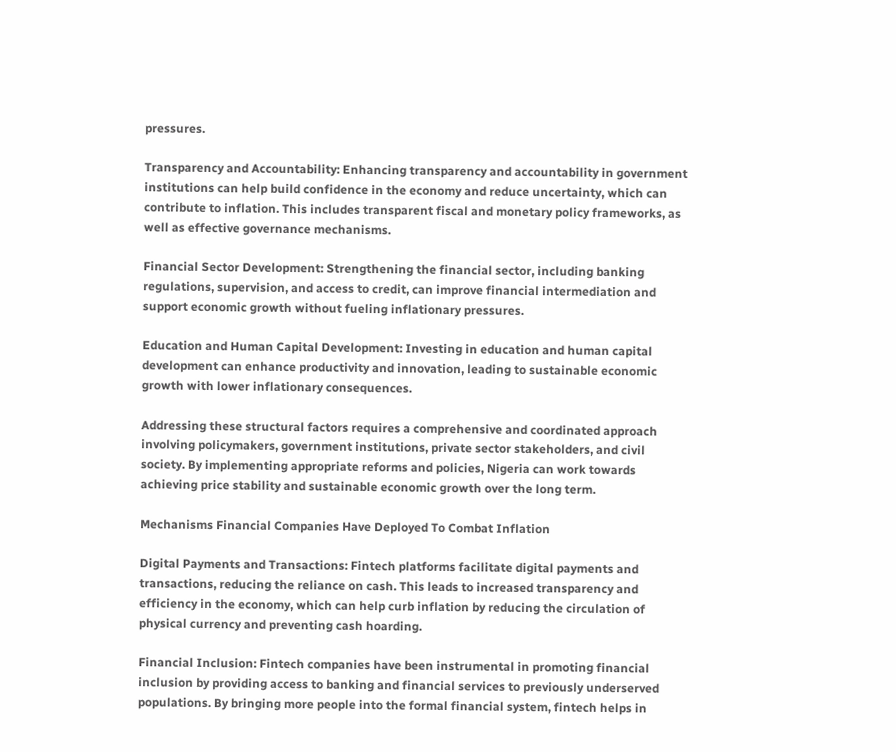pressures.

Transparency and Accountability: Enhancing transparency and accountability in government institutions can help build confidence in the economy and reduce uncertainty, which can contribute to inflation. This includes transparent fiscal and monetary policy frameworks, as well as effective governance mechanisms.

Financial Sector Development: Strengthening the financial sector, including banking regulations, supervision, and access to credit, can improve financial intermediation and support economic growth without fueling inflationary pressures.

Education and Human Capital Development: Investing in education and human capital development can enhance productivity and innovation, leading to sustainable economic growth with lower inflationary consequences.

Addressing these structural factors requires a comprehensive and coordinated approach involving policymakers, government institutions, private sector stakeholders, and civil society. By implementing appropriate reforms and policies, Nigeria can work towards achieving price stability and sustainable economic growth over the long term.

Mechanisms Financial Companies Have Deployed To Combat Inflation

Digital Payments and Transactions: Fintech platforms facilitate digital payments and transactions, reducing the reliance on cash. This leads to increased transparency and efficiency in the economy, which can help curb inflation by reducing the circulation of physical currency and preventing cash hoarding.

Financial Inclusion: Fintech companies have been instrumental in promoting financial inclusion by providing access to banking and financial services to previously underserved populations. By bringing more people into the formal financial system, fintech helps in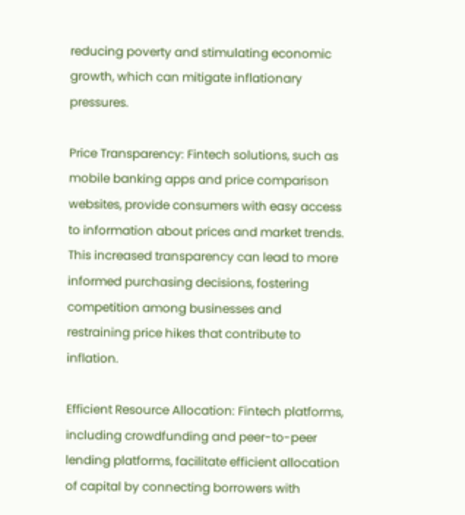reducing poverty and stimulating economic growth, which can mitigate inflationary pressures.

Price Transparency: Fintech solutions, such as mobile banking apps and price comparison websites, provide consumers with easy access to information about prices and market trends. This increased transparency can lead to more informed purchasing decisions, fostering competition among businesses and restraining price hikes that contribute to inflation.

Efficient Resource Allocation: Fintech platforms, including crowdfunding and peer-to-peer lending platforms, facilitate efficient allocation of capital by connecting borrowers with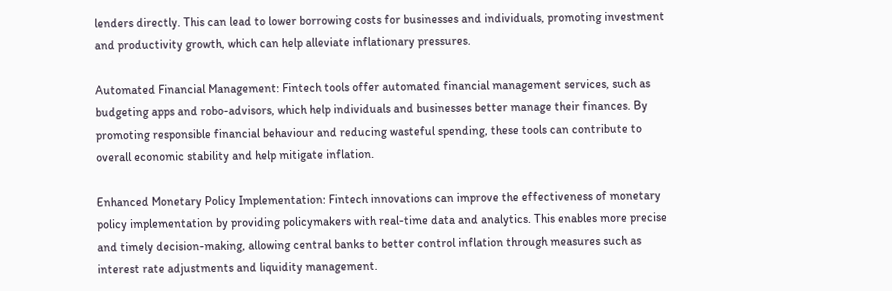lenders directly. This can lead to lower borrowing costs for businesses and individuals, promoting investment and productivity growth, which can help alleviate inflationary pressures.

Automated Financial Management: Fintech tools offer automated financial management services, such as budgeting apps and robo-advisors, which help individuals and businesses better manage their finances. By promoting responsible financial behaviour and reducing wasteful spending, these tools can contribute to overall economic stability and help mitigate inflation.

Enhanced Monetary Policy Implementation: Fintech innovations can improve the effectiveness of monetary policy implementation by providing policymakers with real-time data and analytics. This enables more precise and timely decision-making, allowing central banks to better control inflation through measures such as interest rate adjustments and liquidity management.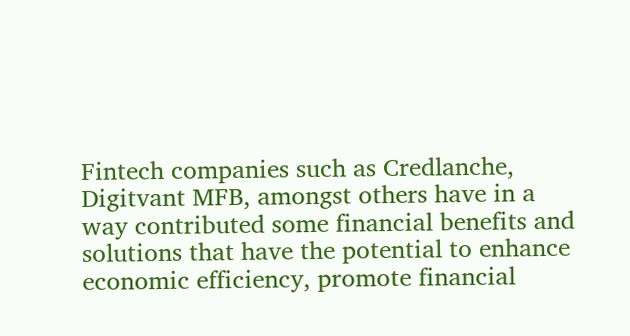Fintech companies such as Credlanche, Digitvant MFB, amongst others have in a way contributed some financial benefits and solutions that have the potential to enhance economic efficiency, promote financial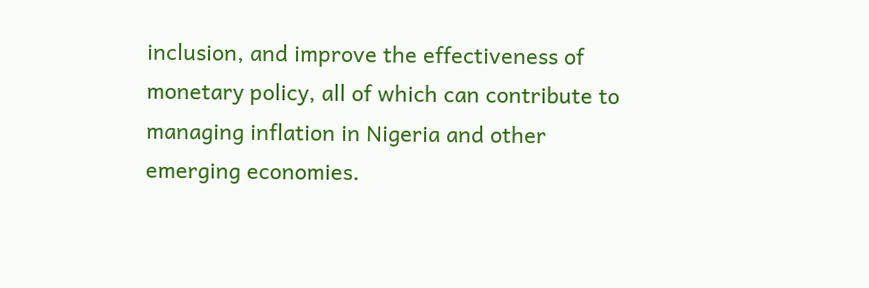inclusion, and improve the effectiveness of monetary policy, all of which can contribute to managing inflation in Nigeria and other emerging economies.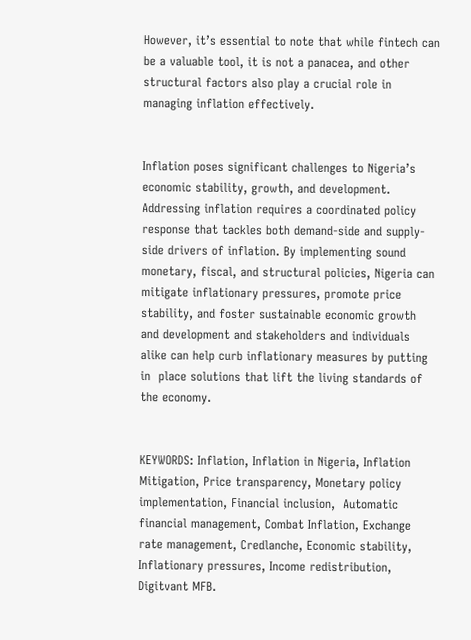However, it’s essential to note that while fintech can be a valuable tool, it is not a panacea, and other structural factors also play a crucial role in managing inflation effectively.


Inflation poses significant challenges to Nigeria’s economic stability, growth, and development. Addressing inflation requires a coordinated policy response that tackles both demand-side and supply-side drivers of inflation. By implementing sound monetary, fiscal, and structural policies, Nigeria can mitigate inflationary pressures, promote price stability, and foster sustainable economic growth and development and stakeholders and individuals alike can help curb inflationary measures by putting in  place solutions that lift the living standards of the economy.


KEYWORDS: Inflation, Inflation in Nigeria, Inflation Mitigation, Price transparency, Monetary policy implementation, Financial inclusion,  Automatic financial management, Combat Inflation, Exchange rate management, Credlanche, Economic stability, Inflationary pressures, Income redistribution, Digitvant MFB.